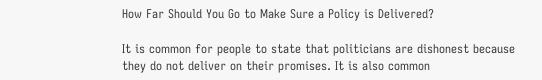How Far Should You Go to Make Sure a Policy is Delivered?

It is common for people to state that politicians are dishonest because they do not deliver on their promises. It is also common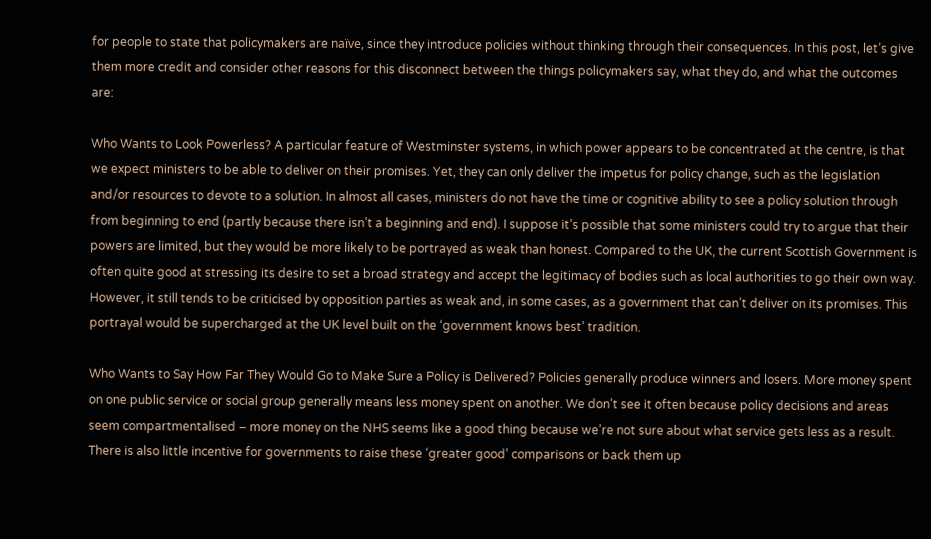for people to state that policymakers are naïve, since they introduce policies without thinking through their consequences. In this post, let’s give them more credit and consider other reasons for this disconnect between the things policymakers say, what they do, and what the outcomes are:

Who Wants to Look Powerless? A particular feature of Westminster systems, in which power appears to be concentrated at the centre, is that we expect ministers to be able to deliver on their promises. Yet, they can only deliver the impetus for policy change, such as the legislation and/or resources to devote to a solution. In almost all cases, ministers do not have the time or cognitive ability to see a policy solution through from beginning to end (partly because there isn’t a beginning and end). I suppose it’s possible that some ministers could try to argue that their powers are limited, but they would be more likely to be portrayed as weak than honest. Compared to the UK, the current Scottish Government is often quite good at stressing its desire to set a broad strategy and accept the legitimacy of bodies such as local authorities to go their own way. However, it still tends to be criticised by opposition parties as weak and, in some cases, as a government that can’t deliver on its promises. This portrayal would be supercharged at the UK level built on the ‘government knows best’ tradition.

Who Wants to Say How Far They Would Go to Make Sure a Policy is Delivered? Policies generally produce winners and losers. More money spent on one public service or social group generally means less money spent on another. We don’t see it often because policy decisions and areas seem compartmentalised – more money on the NHS seems like a good thing because we’re not sure about what service gets less as a result. There is also little incentive for governments to raise these ‘greater good’ comparisons or back them up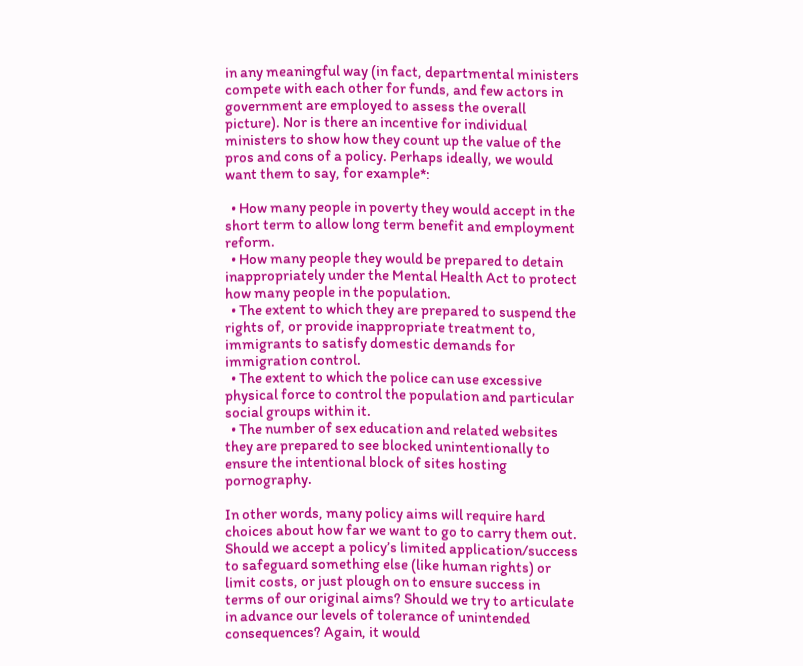in any meaningful way (in fact, departmental ministers compete with each other for funds, and few actors in government are employed to assess the overall picture). Nor is there an incentive for individual ministers to show how they count up the value of the pros and cons of a policy. Perhaps ideally, we would want them to say, for example*:

  • How many people in poverty they would accept in the short term to allow long term benefit and employment reform.
  • How many people they would be prepared to detain inappropriately under the Mental Health Act to protect how many people in the population.
  • The extent to which they are prepared to suspend the rights of, or provide inappropriate treatment to, immigrants to satisfy domestic demands for immigration control.
  • The extent to which the police can use excessive physical force to control the population and particular social groups within it.
  • The number of sex education and related websites they are prepared to see blocked unintentionally to ensure the intentional block of sites hosting pornography.

In other words, many policy aims will require hard choices about how far we want to go to carry them out. Should we accept a policy’s limited application/success to safeguard something else (like human rights) or limit costs, or just plough on to ensure success in terms of our original aims? Should we try to articulate in advance our levels of tolerance of unintended consequences? Again, it would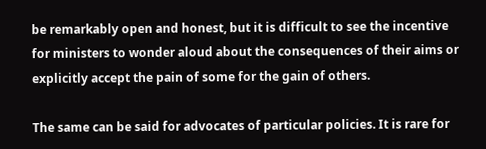be remarkably open and honest, but it is difficult to see the incentive for ministers to wonder aloud about the consequences of their aims or explicitly accept the pain of some for the gain of others.

The same can be said for advocates of particular policies. It is rare for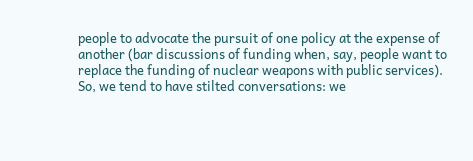people to advocate the pursuit of one policy at the expense of another (bar discussions of funding when, say, people want to replace the funding of nuclear weapons with public services). So, we tend to have stilted conversations: we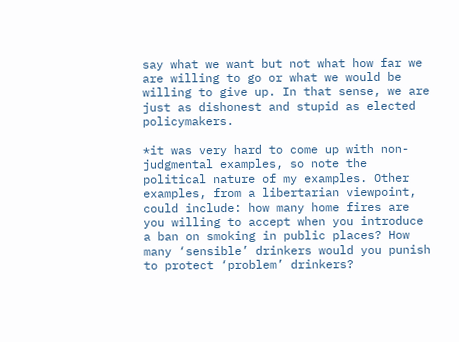say what we want but not what how far we are willing to go or what we would be willing to give up. In that sense, we are just as dishonest and stupid as elected policymakers.

*it was very hard to come up with non-judgmental examples, so note the political nature of my examples. Other examples, from a libertarian viewpoint, could include: how many home fires are you willing to accept when you introduce a ban on smoking in public places? How many ‘sensible’ drinkers would you punish to protect ‘problem’ drinkers?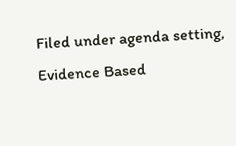Filed under agenda setting, Evidence Based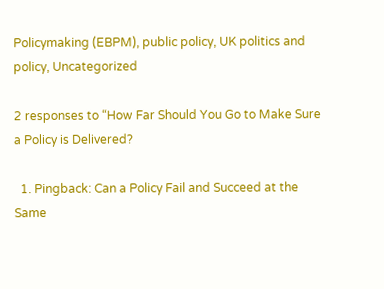Policymaking (EBPM), public policy, UK politics and policy, Uncategorized

2 responses to “How Far Should You Go to Make Sure a Policy is Delivered?

  1. Pingback: Can a Policy Fail and Succeed at the Same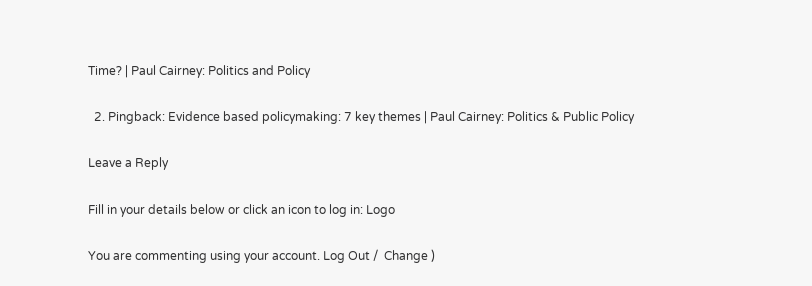Time? | Paul Cairney: Politics and Policy

  2. Pingback: Evidence based policymaking: 7 key themes | Paul Cairney: Politics & Public Policy

Leave a Reply

Fill in your details below or click an icon to log in: Logo

You are commenting using your account. Log Out /  Change )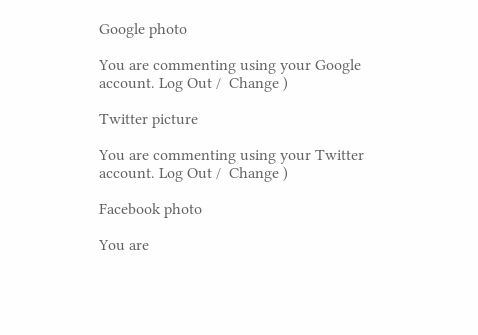Google photo

You are commenting using your Google account. Log Out /  Change )

Twitter picture

You are commenting using your Twitter account. Log Out /  Change )

Facebook photo

You are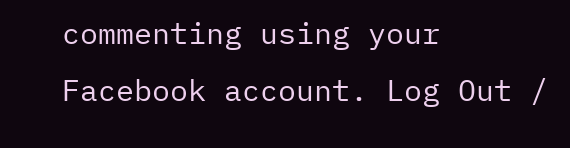commenting using your Facebook account. Log Out /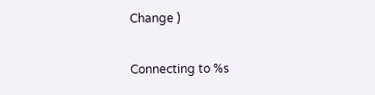Change )

Connecting to %s